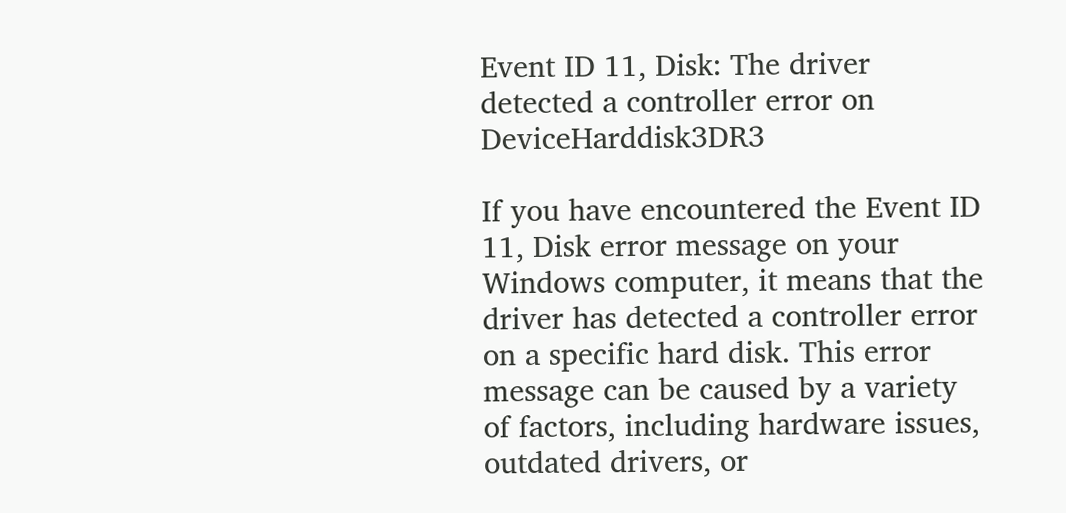Event ID 11, Disk: The driver detected a controller error on DeviceHarddisk3DR3

If you have encountered the Event ID 11, Disk error message on your Windows computer, it means that the driver has detected a controller error on a specific hard disk. This error message can be caused by a variety of factors, including hardware issues, outdated drivers, or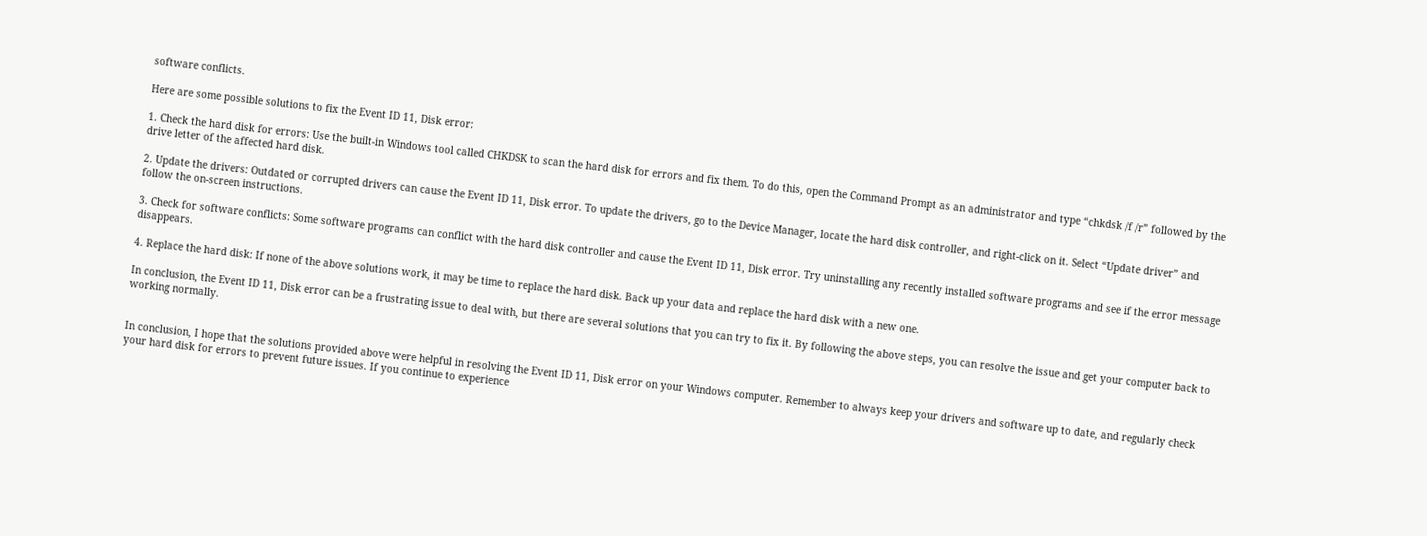software conflicts.

Here are some possible solutions to fix the Event ID 11, Disk error:

1. Check the hard disk for errors: Use the built-in Windows tool called CHKDSK to scan the hard disk for errors and fix them. To do this, open the Command Prompt as an administrator and type “chkdsk /f /r” followed by the drive letter of the affected hard disk.

2. Update the drivers: Outdated or corrupted drivers can cause the Event ID 11, Disk error. To update the drivers, go to the Device Manager, locate the hard disk controller, and right-click on it. Select “Update driver” and follow the on-screen instructions.

3. Check for software conflicts: Some software programs can conflict with the hard disk controller and cause the Event ID 11, Disk error. Try uninstalling any recently installed software programs and see if the error message disappears.

4. Replace the hard disk: If none of the above solutions work, it may be time to replace the hard disk. Back up your data and replace the hard disk with a new one.

In conclusion, the Event ID 11, Disk error can be a frustrating issue to deal with, but there are several solutions that you can try to fix it. By following the above steps, you can resolve the issue and get your computer back to working normally.


In conclusion, I hope that the solutions provided above were helpful in resolving the Event ID 11, Disk error on your Windows computer. Remember to always keep your drivers and software up to date, and regularly check your hard disk for errors to prevent future issues. If you continue to experience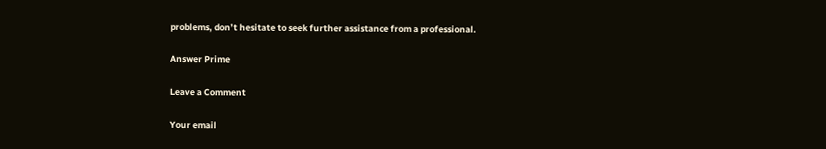problems, don’t hesitate to seek further assistance from a professional.

Answer Prime

Leave a Comment

Your email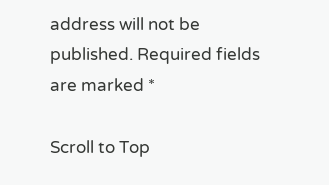address will not be published. Required fields are marked *

Scroll to Top